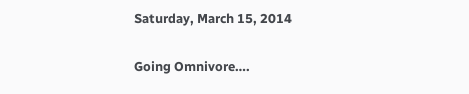Saturday, March 15, 2014

Going Omnivore….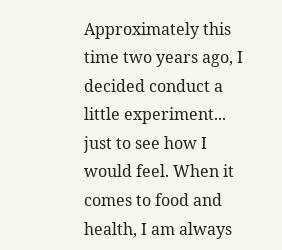Approximately this time two years ago, I decided conduct a little experiment... just to see how I would feel. When it comes to food and health, I am always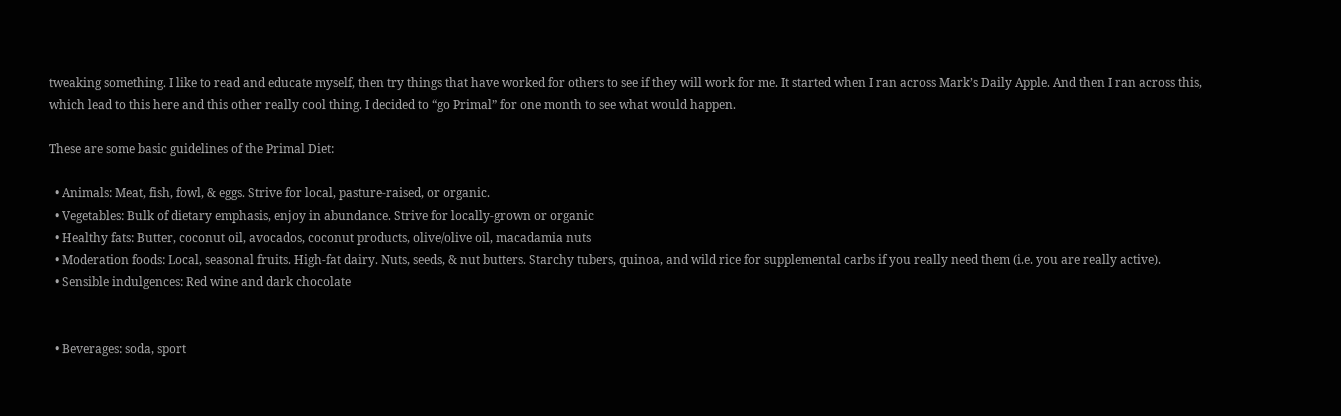tweaking something. I like to read and educate myself, then try things that have worked for others to see if they will work for me. It started when I ran across Mark’s Daily Apple. And then I ran across this, which lead to this here and this other really cool thing. I decided to “go Primal” for one month to see what would happen.

These are some basic guidelines of the Primal Diet:

  • Animals: Meat, fish, fowl, & eggs. Strive for local, pasture-raised, or organic.
  • Vegetables: Bulk of dietary emphasis, enjoy in abundance. Strive for locally-grown or organic
  • Healthy fats: Butter, coconut oil, avocados, coconut products, olive/olive oil, macadamia nuts
  • Moderation foods: Local, seasonal fruits. High-fat dairy. Nuts, seeds, & nut butters. Starchy tubers, quinoa, and wild rice for supplemental carbs if you really need them (i.e. you are really active).
  • Sensible indulgences: Red wine and dark chocolate


  • Beverages: soda, sport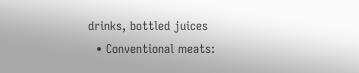drinks, bottled juices
  • Conventional meats: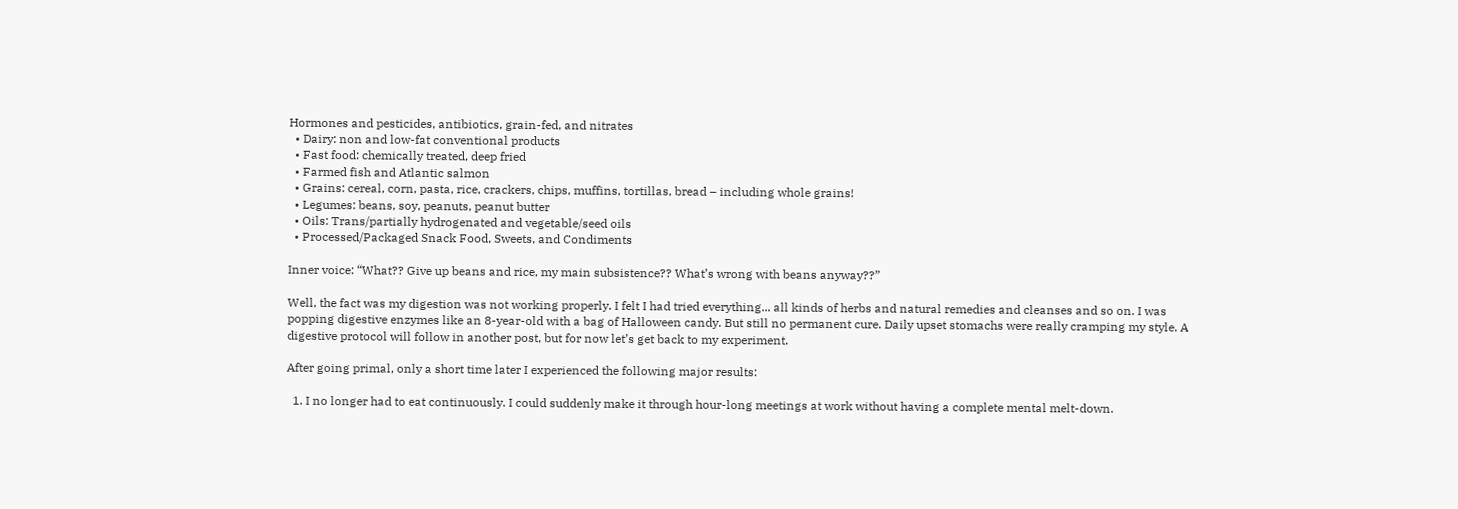Hormones and pesticides, antibiotics, grain-fed, and nitrates
  • Dairy: non and low-fat conventional products
  • Fast food: chemically treated, deep fried
  • Farmed fish and Atlantic salmon
  • Grains: cereal, corn, pasta, rice, crackers, chips, muffins, tortillas, bread – including whole grains!
  • Legumes: beans, soy, peanuts, peanut butter
  • Oils: Trans/partially hydrogenated and vegetable/seed oils
  • Processed/Packaged Snack Food, Sweets, and Condiments

Inner voice: “What?? Give up beans and rice, my main subsistence?? What’s wrong with beans anyway??”

Well, the fact was my digestion was not working properly. I felt I had tried everything... all kinds of herbs and natural remedies and cleanses and so on. I was popping digestive enzymes like an 8-year-old with a bag of Halloween candy. But still no permanent cure. Daily upset stomachs were really cramping my style. A digestive protocol will follow in another post, but for now let’s get back to my experiment.

After going primal, only a short time later I experienced the following major results:

  1. I no longer had to eat continuously. I could suddenly make it through hour-long meetings at work without having a complete mental melt-down.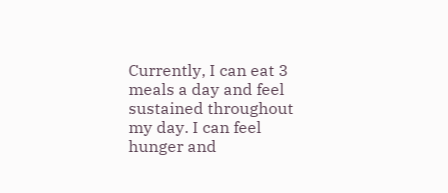Currently, I can eat 3 meals a day and feel sustained throughout my day. I can feel hunger and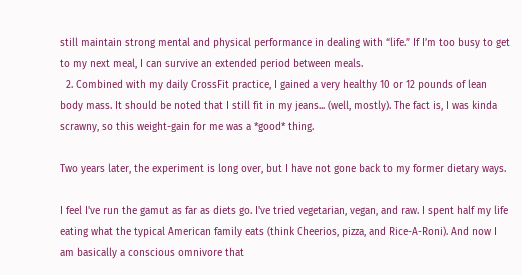still maintain strong mental and physical performance in dealing with “life.” If I’m too busy to get to my next meal, I can survive an extended period between meals.
  2. Combined with my daily CrossFit practice, I gained a very healthy 10 or 12 pounds of lean body mass. It should be noted that I still fit in my jeans... (well, mostly). The fact is, I was kinda scrawny, so this weight-gain for me was a *good* thing.

Two years later, the experiment is long over, but I have not gone back to my former dietary ways.

I feel I've run the gamut as far as diets go. I've tried vegetarian, vegan, and raw. I spent half my life eating what the typical American family eats (think Cheerios, pizza, and Rice-A-Roni). And now I am basically a conscious omnivore that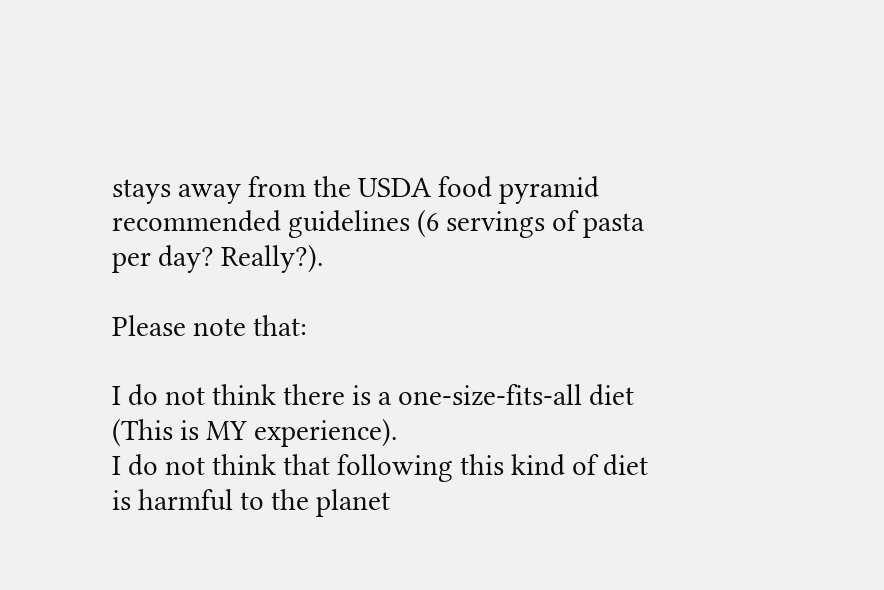stays away from the USDA food pyramid recommended guidelines (6 servings of pasta per day? Really?).

Please note that:

I do not think there is a one-size-fits-all diet (This is MY experience).
I do not think that following this kind of diet is harmful to the planet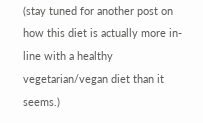(stay tuned for another post on how this diet is actually more in-line with a healthy vegetarian/vegan diet than it seems.)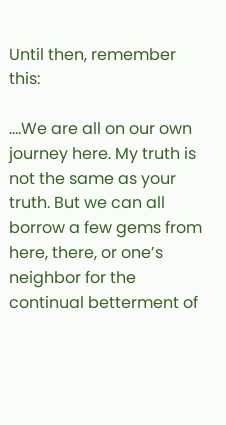Until then, remember this:

....We are all on our own journey here. My truth is not the same as your truth. But we can all borrow a few gems from here, there, or one’s neighbor for the continual betterment of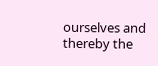ourselves and thereby the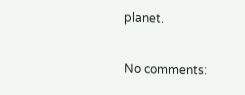planet.

No comments: